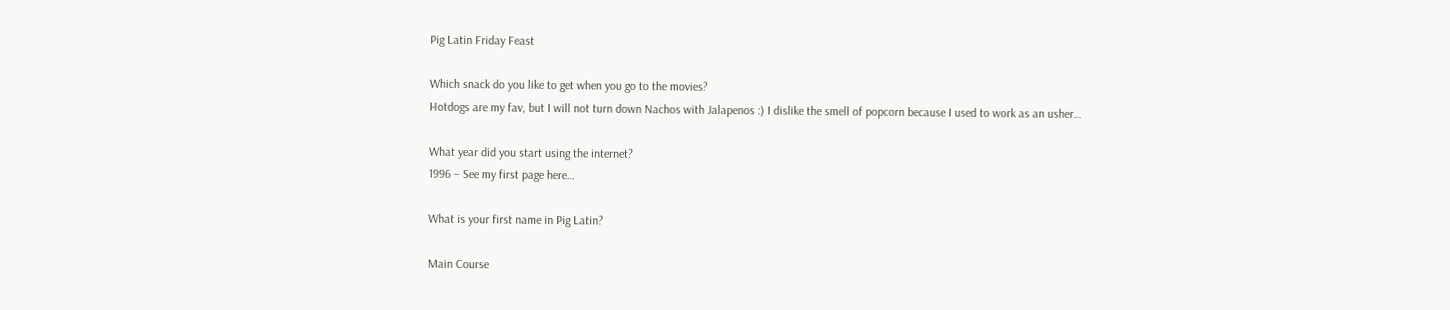Pig Latin Friday Feast

Which snack do you like to get when you go to the movies?
Hotdogs are my fav, but I will not turn down Nachos with Jalapenos :) I dislike the smell of popcorn because I used to work as an usher…

What year did you start using the internet?
1996 – See my first page here…

What is your first name in Pig Latin?

Main Course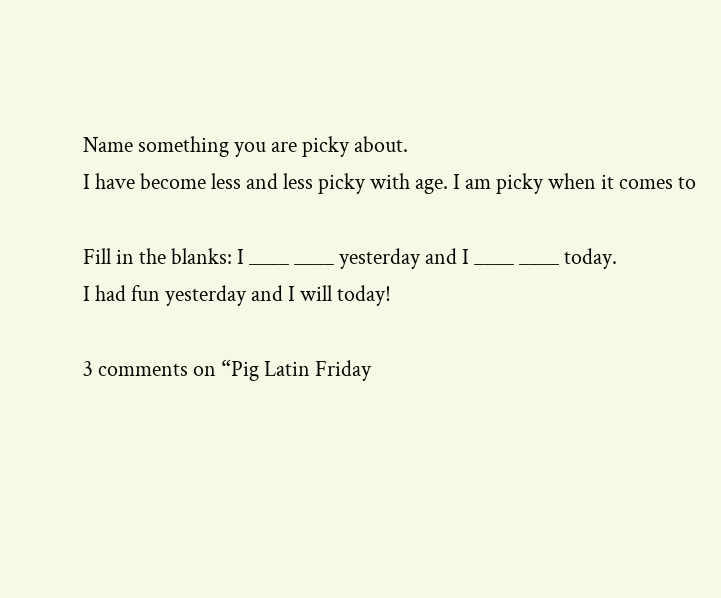Name something you are picky about.
I have become less and less picky with age. I am picky when it comes to

Fill in the blanks: I ____ ____ yesterday and I ____ ____ today.
I had fun yesterday and I will today!

3 comments on “Pig Latin Friday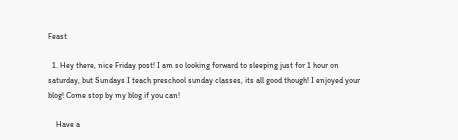Feast

  1. Hey there, nice Friday post! I am so looking forward to sleeping just for 1 hour on saturday, but Sundays I teach preschool sunday classes, its all good though! I enjoyed your blog! Come stop by my blog if you can!

    Have a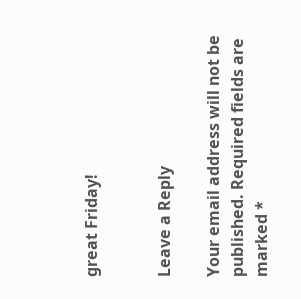great Friday!


Leave a Reply

Your email address will not be published. Required fields are marked *